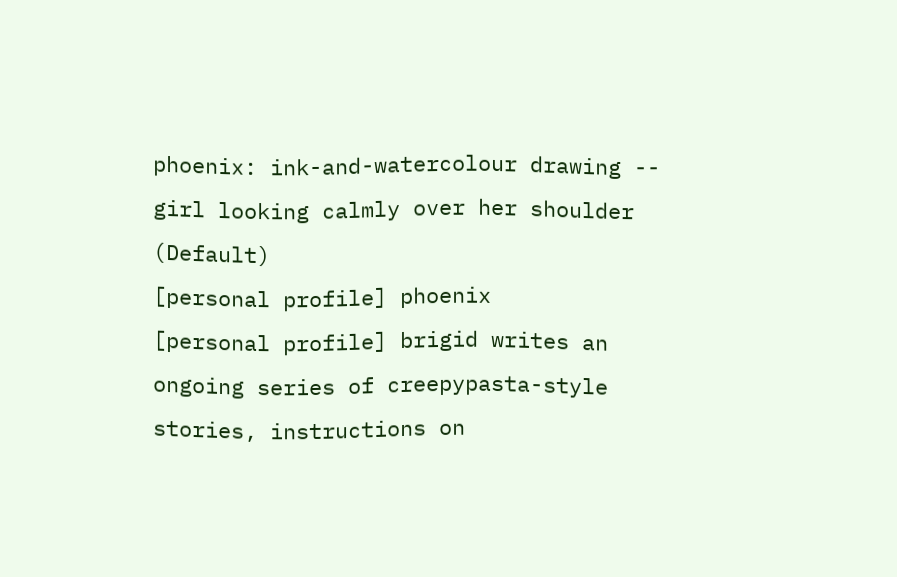phoenix: ink-and-watercolour drawing -- girl looking calmly over her shoulder (Default)
[personal profile] phoenix
[personal profile] brigid writes an ongoing series of creepypasta-style stories, instructions on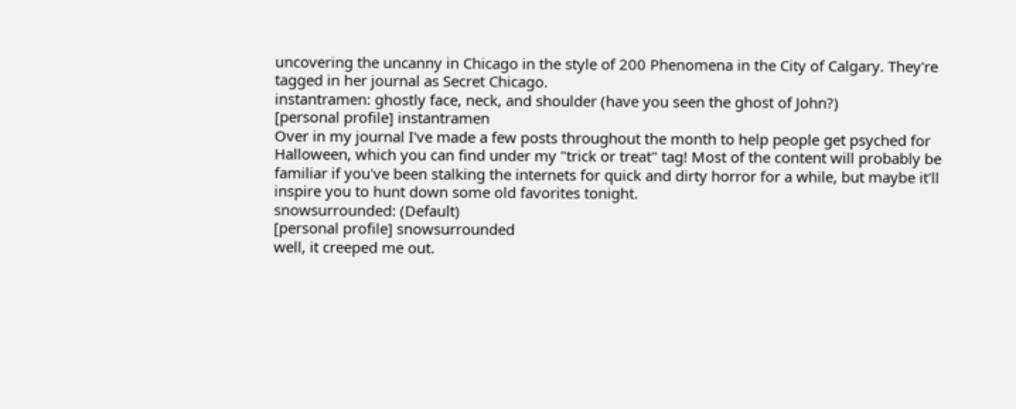uncovering the uncanny in Chicago in the style of 200 Phenomena in the City of Calgary. They're tagged in her journal as Secret Chicago.
instantramen: ghostly face, neck, and shoulder (have you seen the ghost of John?)
[personal profile] instantramen
Over in my journal I've made a few posts throughout the month to help people get psyched for Halloween, which you can find under my "trick or treat" tag! Most of the content will probably be familiar if you've been stalking the internets for quick and dirty horror for a while, but maybe it'll inspire you to hunt down some old favorites tonight.
snowsurrounded: (Default)
[personal profile] snowsurrounded
well, it creeped me out.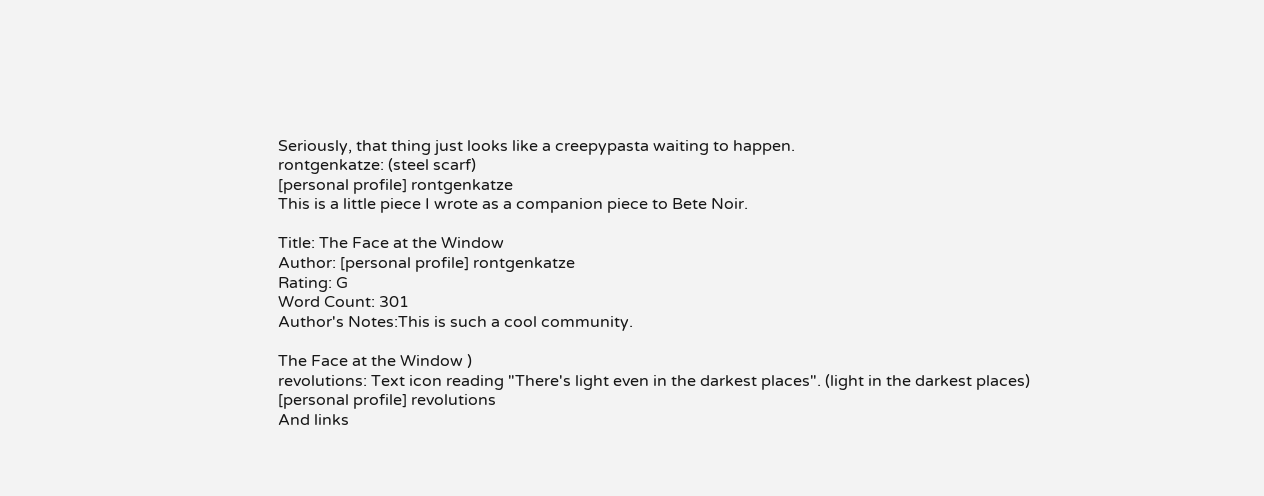Seriously, that thing just looks like a creepypasta waiting to happen.
rontgenkatze: (steel scarf)
[personal profile] rontgenkatze
This is a little piece I wrote as a companion piece to Bete Noir.

Title: The Face at the Window
Author: [personal profile] rontgenkatze
Rating: G
Word Count: 301
Author's Notes:This is such a cool community.

The Face at the Window )
revolutions: Text icon reading "There's light even in the darkest places". (light in the darkest places)
[personal profile] revolutions
And links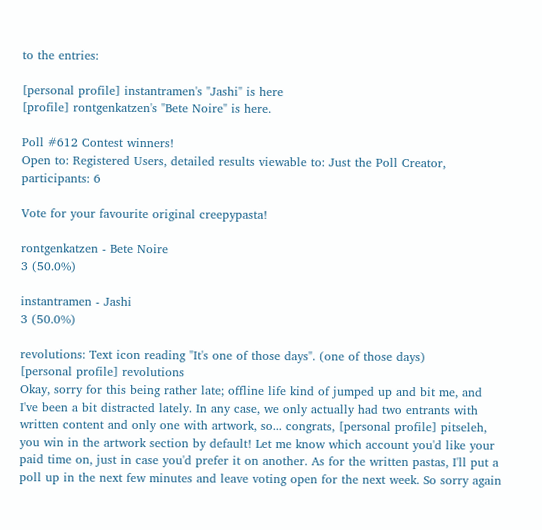to the entries:

[personal profile] instantramen's "Jashi" is here
[profile] rontgenkatzen's "Bete Noire" is here.

Poll #612 Contest winners!
Open to: Registered Users, detailed results viewable to: Just the Poll Creator, participants: 6

Vote for your favourite original creepypasta!

rontgenkatzen - Bete Noire
3 (50.0%)

instantramen - Jashi
3 (50.0%)

revolutions: Text icon reading "It's one of those days". (one of those days)
[personal profile] revolutions
Okay, sorry for this being rather late; offline life kind of jumped up and bit me, and I've been a bit distracted lately. In any case, we only actually had two entrants with written content and only one with artwork, so... congrats, [personal profile] pitseleh, you win in the artwork section by default! Let me know which account you'd like your paid time on, just in case you'd prefer it on another. As for the written pastas, I'll put a poll up in the next few minutes and leave voting open for the next week. So sorry again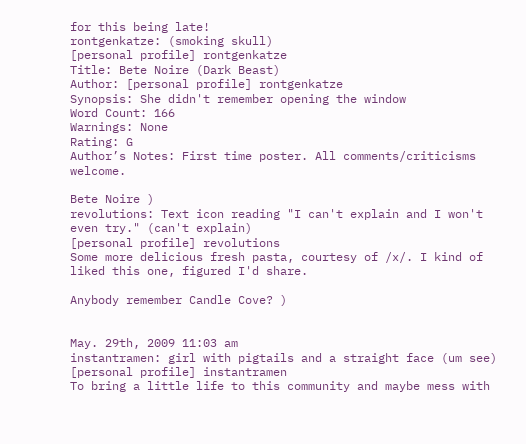for this being late!
rontgenkatze: (smoking skull)
[personal profile] rontgenkatze
Title: Bete Noire (Dark Beast)
Author: [personal profile] rontgenkatze
Synopsis: She didn't remember opening the window
Word Count: 166
Warnings: None
Rating: G
Author’s Notes: First time poster. All comments/criticisms welcome.

Bete Noire )
revolutions: Text icon reading "I can't explain and I won't even try." (can't explain)
[personal profile] revolutions
Some more delicious fresh pasta, courtesy of /x/. I kind of liked this one, figured I'd share.

Anybody remember Candle Cove? )


May. 29th, 2009 11:03 am
instantramen: girl with pigtails and a straight face (um see)
[personal profile] instantramen
To bring a little life to this community and maybe mess with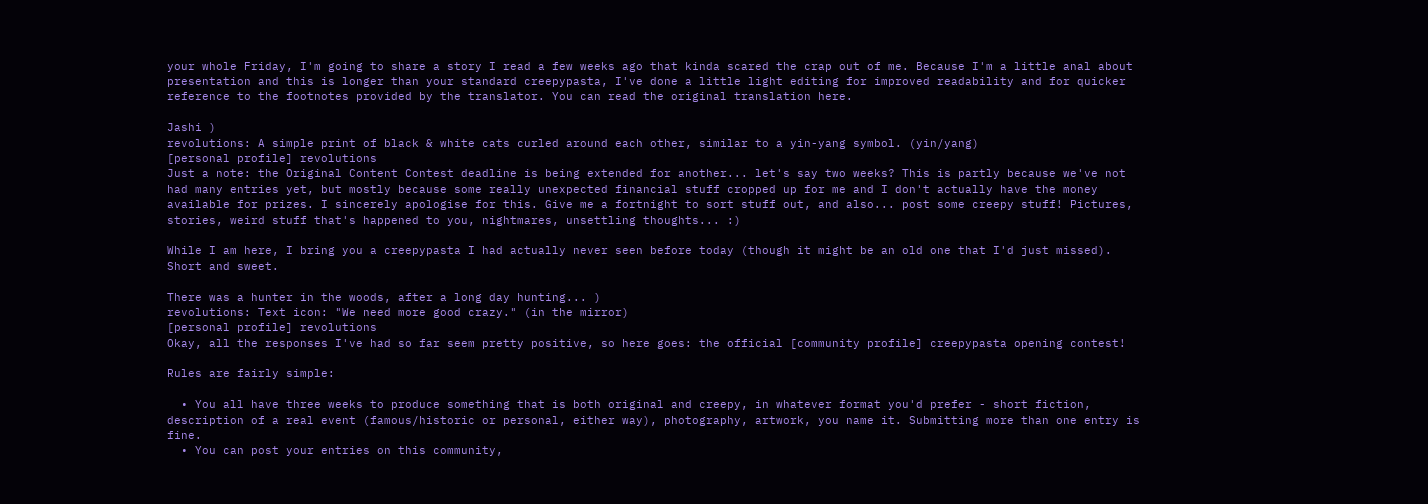your whole Friday, I'm going to share a story I read a few weeks ago that kinda scared the crap out of me. Because I'm a little anal about presentation and this is longer than your standard creepypasta, I've done a little light editing for improved readability and for quicker reference to the footnotes provided by the translator. You can read the original translation here.

Jashi )
revolutions: A simple print of black & white cats curled around each other, similar to a yin-yang symbol. (yin/yang)
[personal profile] revolutions
Just a note: the Original Content Contest deadline is being extended for another... let's say two weeks? This is partly because we've not had many entries yet, but mostly because some really unexpected financial stuff cropped up for me and I don't actually have the money available for prizes. I sincerely apologise for this. Give me a fortnight to sort stuff out, and also... post some creepy stuff! Pictures, stories, weird stuff that's happened to you, nightmares, unsettling thoughts... :)

While I am here, I bring you a creepypasta I had actually never seen before today (though it might be an old one that I'd just missed). Short and sweet.

There was a hunter in the woods, after a long day hunting... )
revolutions: Text icon: "We need more good crazy." (in the mirror)
[personal profile] revolutions
Okay, all the responses I've had so far seem pretty positive, so here goes: the official [community profile] creepypasta opening contest!

Rules are fairly simple:

  • You all have three weeks to produce something that is both original and creepy, in whatever format you'd prefer - short fiction, description of a real event (famous/historic or personal, either way), photography, artwork, you name it. Submitting more than one entry is fine.
  • You can post your entries on this community,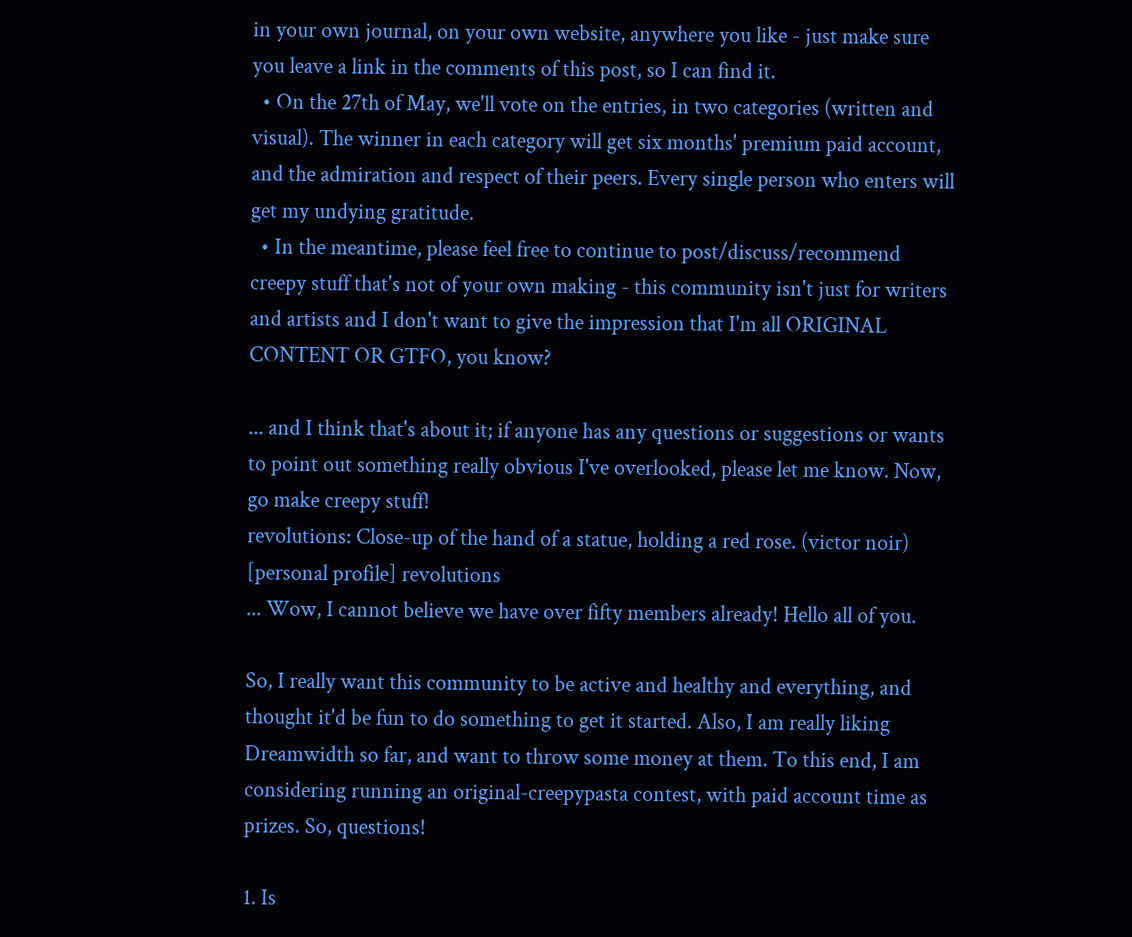in your own journal, on your own website, anywhere you like - just make sure you leave a link in the comments of this post, so I can find it.
  • On the 27th of May, we'll vote on the entries, in two categories (written and visual). The winner in each category will get six months' premium paid account, and the admiration and respect of their peers. Every single person who enters will get my undying gratitude.
  • In the meantime, please feel free to continue to post/discuss/recommend creepy stuff that's not of your own making - this community isn't just for writers and artists and I don't want to give the impression that I'm all ORIGINAL CONTENT OR GTFO, you know?

... and I think that's about it; if anyone has any questions or suggestions or wants to point out something really obvious I've overlooked, please let me know. Now, go make creepy stuff!
revolutions: Close-up of the hand of a statue, holding a red rose. (victor noir)
[personal profile] revolutions
... Wow, I cannot believe we have over fifty members already! Hello all of you.

So, I really want this community to be active and healthy and everything, and thought it'd be fun to do something to get it started. Also, I am really liking Dreamwidth so far, and want to throw some money at them. To this end, I am considering running an original-creepypasta contest, with paid account time as prizes. So, questions!

1. Is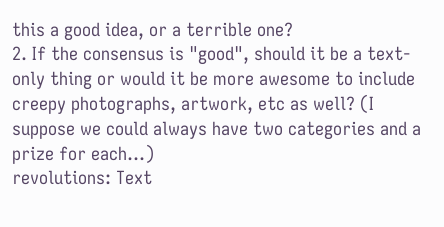this a good idea, or a terrible one?
2. If the consensus is "good", should it be a text-only thing or would it be more awesome to include creepy photographs, artwork, etc as well? (I suppose we could always have two categories and a prize for each...)
revolutions: Text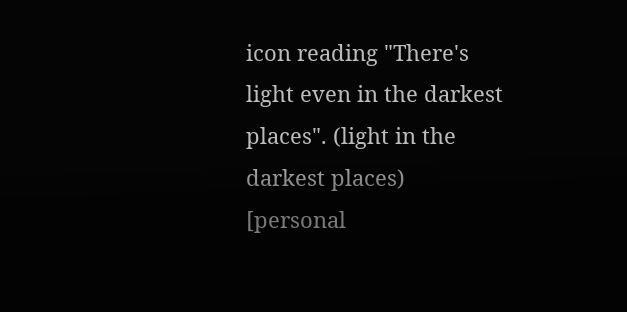icon reading "There's light even in the darkest places". (light in the darkest places)
[personal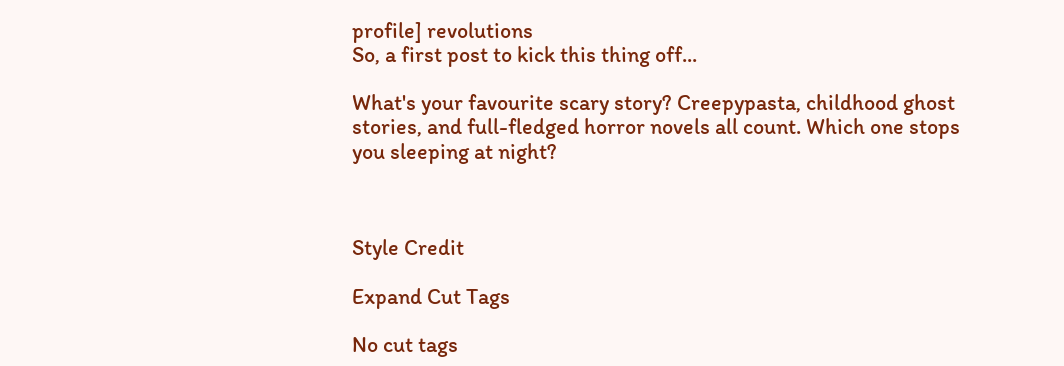profile] revolutions
So, a first post to kick this thing off...

What's your favourite scary story? Creepypasta, childhood ghost stories, and full-fledged horror novels all count. Which one stops you sleeping at night?



Style Credit

Expand Cut Tags

No cut tags